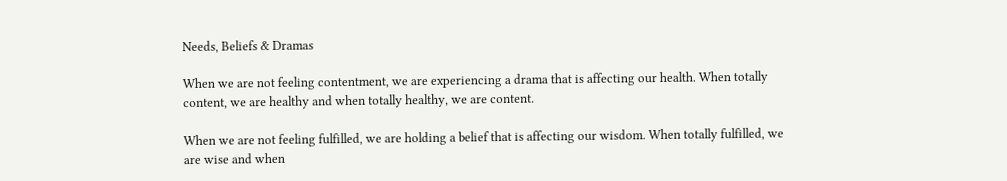Needs, Beliefs & Dramas

When we are not feeling contentment, we are experiencing a drama that is affecting our health. When totally content, we are healthy and when totally healthy, we are content.

When we are not feeling fulfilled, we are holding a belief that is affecting our wisdom. When totally fulfilled, we are wise and when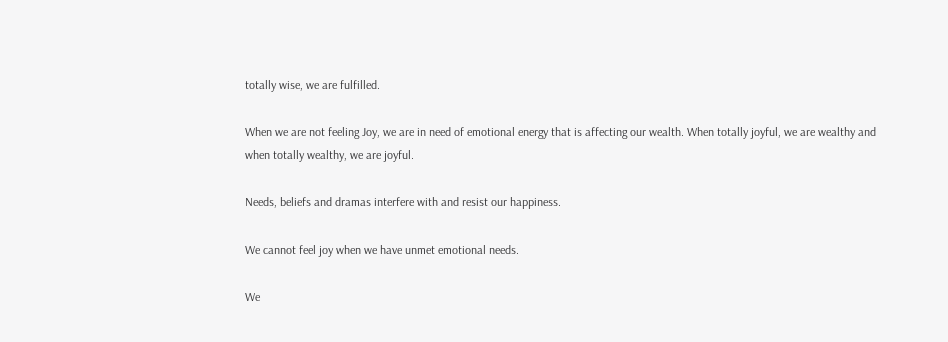totally wise, we are fulfilled.

When we are not feeling Joy, we are in need of emotional energy that is affecting our wealth. When totally joyful, we are wealthy and when totally wealthy, we are joyful.

Needs, beliefs and dramas interfere with and resist our happiness.

We cannot feel joy when we have unmet emotional needs.

We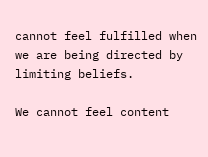cannot feel fulfilled when we are being directed by limiting beliefs.

We cannot feel content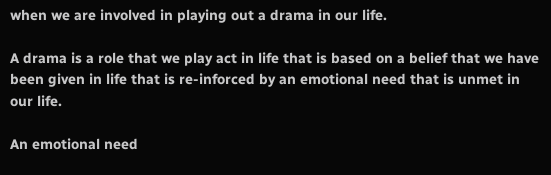when we are involved in playing out a drama in our life.

A drama is a role that we play act in life that is based on a belief that we have been given in life that is re-inforced by an emotional need that is unmet in our life.

An emotional need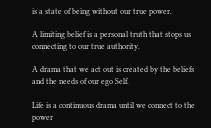is a state of being without our true power.

A limiting belief is a personal truth that stops us connecting to our true authority.

A drama that we act out is created by the beliefs and the needs of our ego Self.

Life is a continuous drama until we connect to the power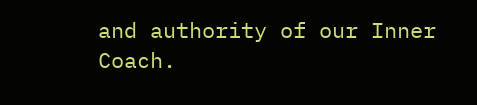and authority of our Inner Coach.